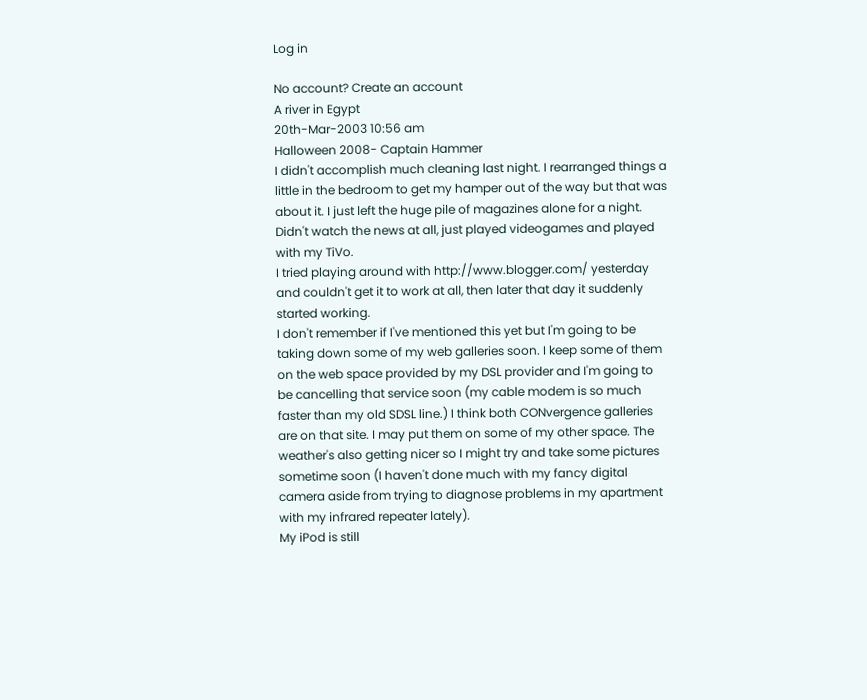Log in

No account? Create an account
A river in Egypt
20th-Mar-2003 10:56 am
Halloween 2008- Captain Hammer
I didn't accomplish much cleaning last night. I rearranged things a little in the bedroom to get my hamper out of the way but that was about it. I just left the huge pile of magazines alone for a night. Didn't watch the news at all, just played videogames and played with my TiVo.
I tried playing around with http://www.blogger.com/ yesterday and couldn't get it to work at all, then later that day it suddenly started working.
I don't remember if I've mentioned this yet but I'm going to be taking down some of my web galleries soon. I keep some of them on the web space provided by my DSL provider and I'm going to be cancelling that service soon (my cable modem is so much faster than my old SDSL line.) I think both CONvergence galleries are on that site. I may put them on some of my other space. The weather's also getting nicer so I might try and take some pictures sometime soon (I haven't done much with my fancy digital camera aside from trying to diagnose problems in my apartment with my infrared repeater lately).
My iPod is still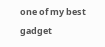one of my best gadget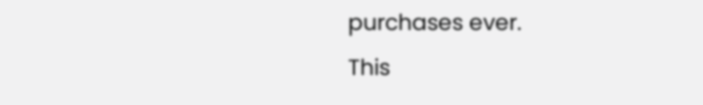purchases ever.
This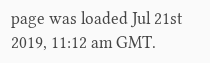page was loaded Jul 21st 2019, 11:12 am GMT.